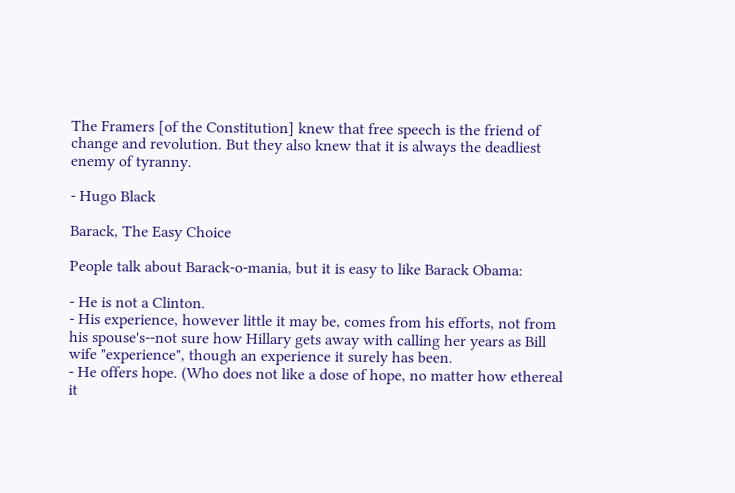The Framers [of the Constitution] knew that free speech is the friend of change and revolution. But they also knew that it is always the deadliest enemy of tyranny.

- Hugo Black

Barack, The Easy Choice

People talk about Barack-o-mania, but it is easy to like Barack Obama:

- He is not a Clinton.
- His experience, however little it may be, comes from his efforts, not from his spouse's--not sure how Hillary gets away with calling her years as Bill wife "experience", though an experience it surely has been.
- He offers hope. (Who does not like a dose of hope, no matter how ethereal it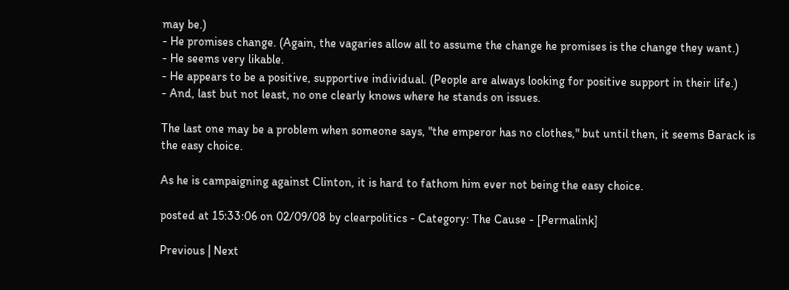may be.)
- He promises change. (Again, the vagaries allow all to assume the change he promises is the change they want.)
- He seems very likable.
- He appears to be a positive, supportive individual. (People are always looking for positive support in their life.)
- And, last but not least, no one clearly knows where he stands on issues.

The last one may be a problem when someone says, "the emperor has no clothes," but until then, it seems Barack is the easy choice.

As he is campaigning against Clinton, it is hard to fathom him ever not being the easy choice.

posted at 15:33:06 on 02/09/08 by clearpolitics - Category: The Cause - [Permalink]

Previous | Next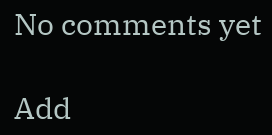No comments yet

Add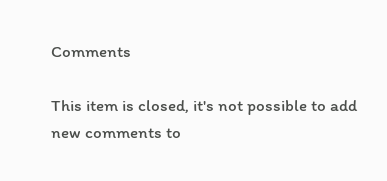Comments

This item is closed, it's not possible to add new comments to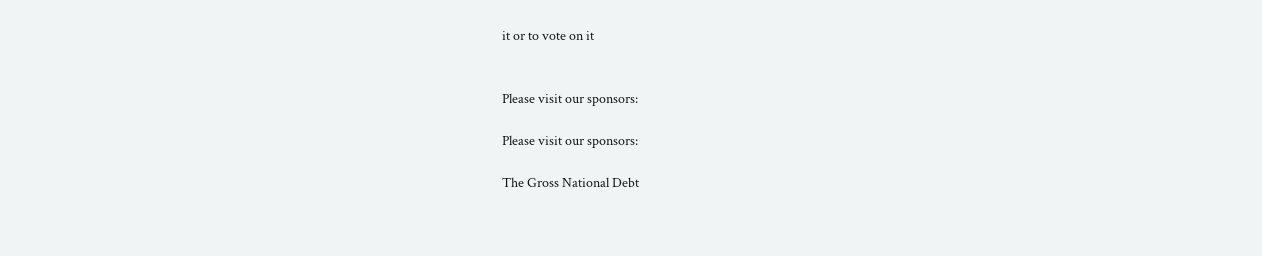it or to vote on it


Please visit our sponsors:

Please visit our sponsors:

The Gross National Debt